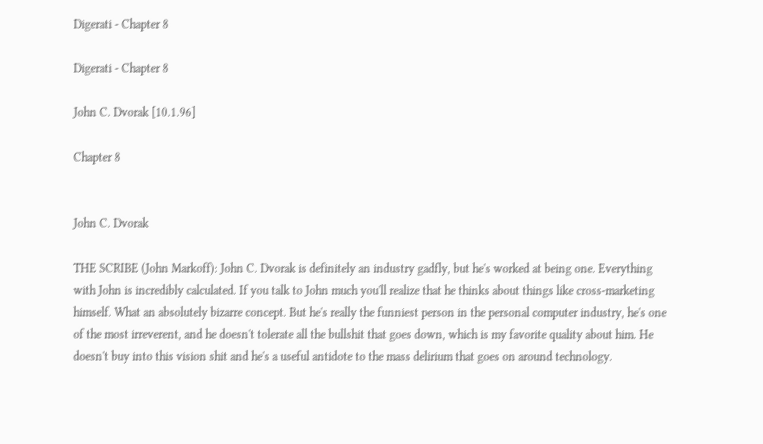Digerati - Chapter 8

Digerati - Chapter 8

John C. Dvorak [10.1.96]

Chapter 8


John C. Dvorak

THE SCRIBE (John Markoff): John C. Dvorak is definitely an industry gadfly, but he's worked at being one. Everything with John is incredibly calculated. If you talk to John much you'll realize that he thinks about things like cross-marketing himself. What an absolutely bizarre concept. But he's really the funniest person in the personal computer industry, he's one of the most irreverent, and he doesn't tolerate all the bullshit that goes down, which is my favorite quality about him. He doesn't buy into this vision shit and he's a useful antidote to the mass delirium that goes on around technology.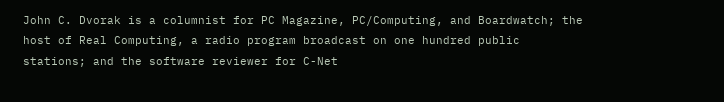John C. Dvorak is a columnist for PC Magazine, PC/Computing, and Boardwatch; the host of Real Computing, a radio program broadcast on one hundred public stations; and the software reviewer for C-Net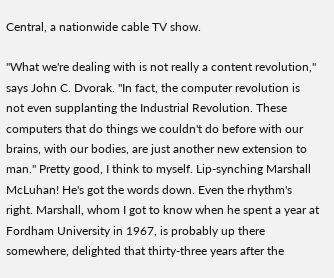Central, a nationwide cable TV show.

"What we're dealing with is not really a content revolution," says John C. Dvorak. "In fact, the computer revolution is not even supplanting the Industrial Revolution. These computers that do things we couldn't do before with our brains, with our bodies, are just another new extension to man." Pretty good, I think to myself. Lip-synching Marshall McLuhan! He's got the words down. Even the rhythm's right. Marshall, whom I got to know when he spent a year at Fordham University in 1967, is probably up there somewhere, delighted that thirty-three years after the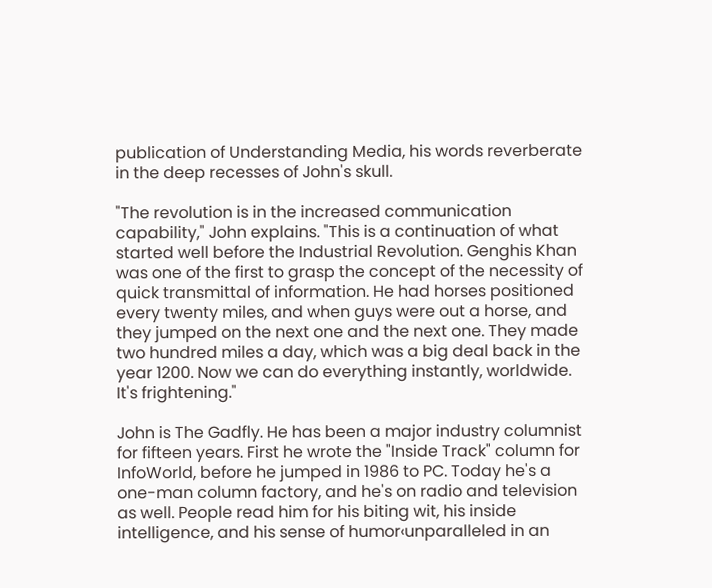publication of Understanding Media, his words reverberate in the deep recesses of John's skull.

"The revolution is in the increased communication capability," John explains. "This is a continuation of what started well before the Industrial Revolution. Genghis Khan was one of the first to grasp the concept of the necessity of quick transmittal of information. He had horses positioned every twenty miles, and when guys were out a horse, and they jumped on the next one and the next one. They made two hundred miles a day, which was a big deal back in the year 1200. Now we can do everything instantly, worldwide. It's frightening."

John is The Gadfly. He has been a major industry columnist for fifteen years. First he wrote the "Inside Track" column for InfoWorld, before he jumped in 1986 to PC. Today he's a one-man column factory, and he's on radio and television as well. People read him for his biting wit, his inside intelligence, and his sense of humor‹unparalleled in an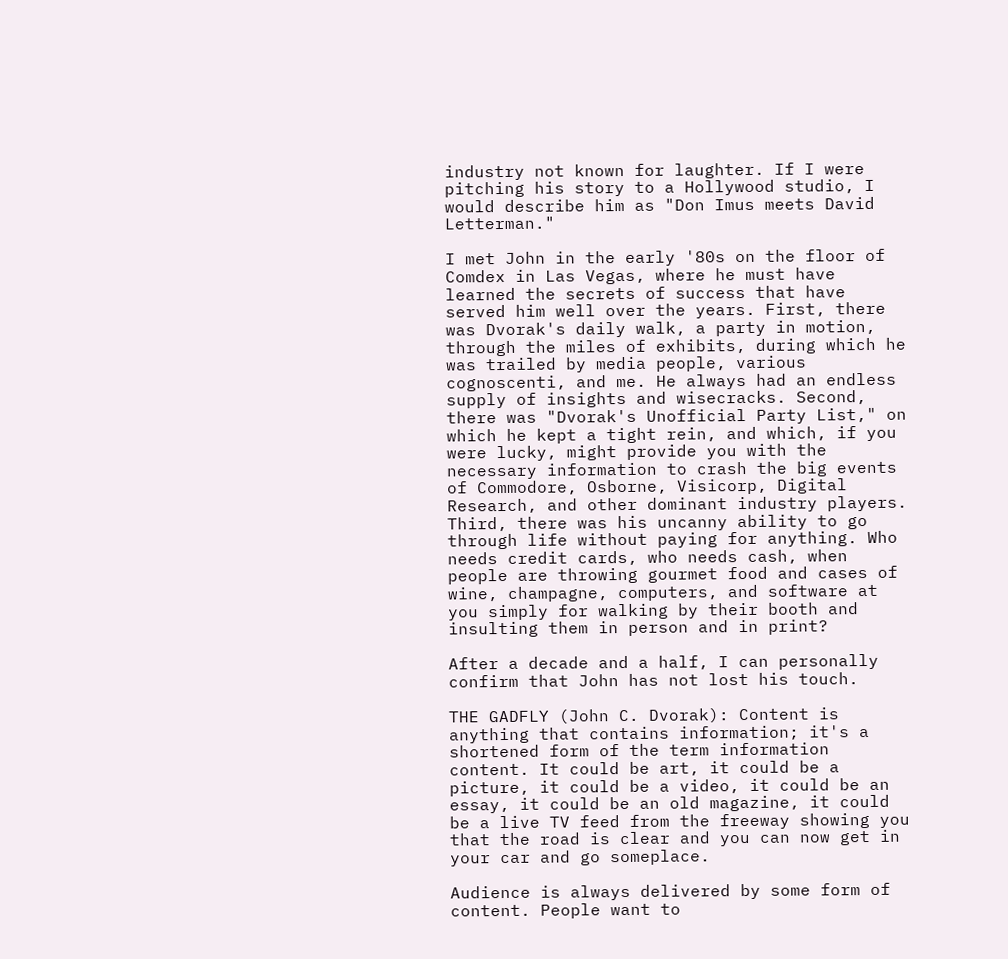industry not known for laughter. If I were pitching his story to a Hollywood studio, I would describe him as "Don Imus meets David Letterman."

I met John in the early '80s on the floor of Comdex in Las Vegas, where he must have learned the secrets of success that have served him well over the years. First, there was Dvorak's daily walk, a party in motion, through the miles of exhibits, during which he was trailed by media people, various cognoscenti, and me. He always had an endless supply of insights and wisecracks. Second, there was "Dvorak's Unofficial Party List," on which he kept a tight rein, and which, if you were lucky, might provide you with the necessary information to crash the big events of Commodore, Osborne, Visicorp, Digital Research, and other dominant industry players. Third, there was his uncanny ability to go through life without paying for anything. Who needs credit cards, who needs cash, when people are throwing gourmet food and cases of wine, champagne, computers, and software at you simply for walking by their booth and insulting them in person and in print?

After a decade and a half, I can personally confirm that John has not lost his touch.

THE GADFLY (John C. Dvorak): Content is anything that contains information; it's a shortened form of the term information content. It could be art, it could be a picture, it could be a video, it could be an essay, it could be an old magazine, it could be a live TV feed from the freeway showing you that the road is clear and you can now get in your car and go someplace.

Audience is always delivered by some form of content. People want to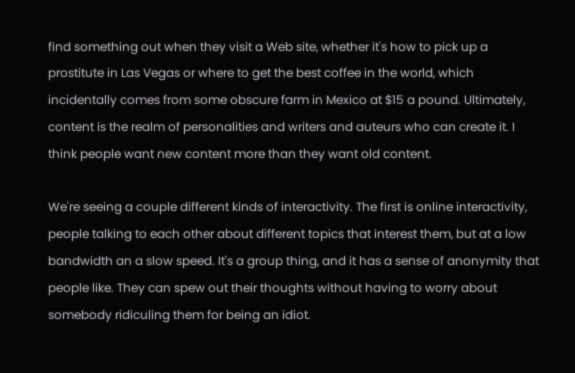find something out when they visit a Web site, whether it's how to pick up a prostitute in Las Vegas or where to get the best coffee in the world, which incidentally comes from some obscure farm in Mexico at $15 a pound. Ultimately, content is the realm of personalities and writers and auteurs who can create it. I think people want new content more than they want old content.

We're seeing a couple different kinds of interactivity. The first is online interactivity, people talking to each other about different topics that interest them, but at a low bandwidth an a slow speed. It's a group thing, and it has a sense of anonymity that people like. They can spew out their thoughts without having to worry about somebody ridiculing them for being an idiot.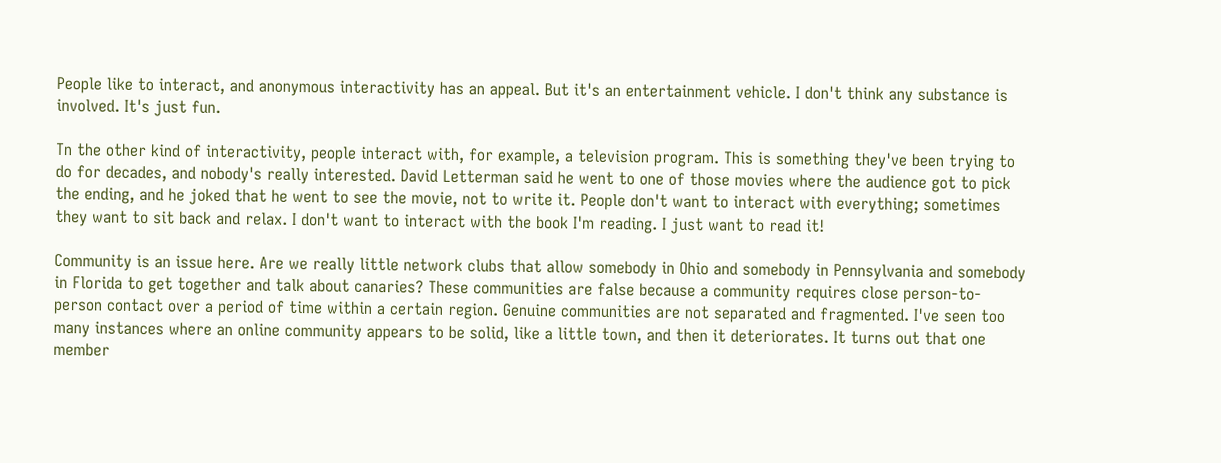People like to interact, and anonymous interactivity has an appeal. But it's an entertainment vehicle. I don't think any substance is involved. It's just fun.

Tn the other kind of interactivity, people interact with, for example, a television program. This is something they've been trying to do for decades, and nobody's really interested. David Letterman said he went to one of those movies where the audience got to pick the ending, and he joked that he went to see the movie, not to write it. People don't want to interact with everything; sometimes they want to sit back and relax. I don't want to interact with the book I'm reading. I just want to read it!

Community is an issue here. Are we really little network clubs that allow somebody in Ohio and somebody in Pennsylvania and somebody in Florida to get together and talk about canaries? These communities are false because a community requires close person-to-person contact over a period of time within a certain region. Genuine communities are not separated and fragmented. I've seen too many instances where an online community appears to be solid, like a little town, and then it deteriorates. It turns out that one member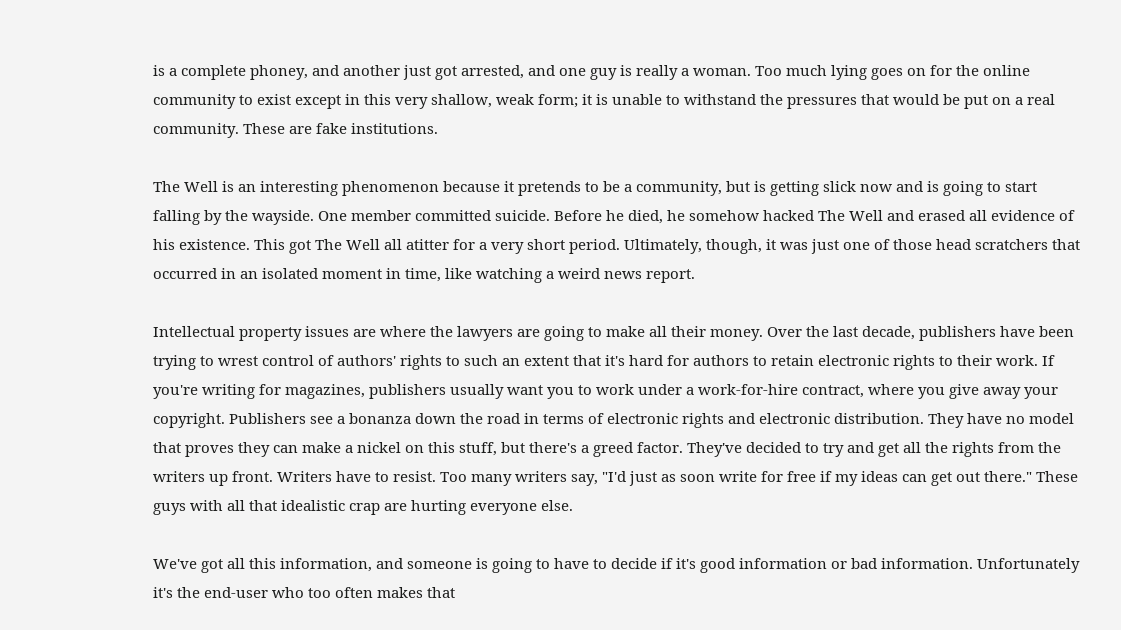is a complete phoney, and another just got arrested, and one guy is really a woman. Too much lying goes on for the online community to exist except in this very shallow, weak form; it is unable to withstand the pressures that would be put on a real community. These are fake institutions.

The Well is an interesting phenomenon because it pretends to be a community, but is getting slick now and is going to start falling by the wayside. One member committed suicide. Before he died, he somehow hacked The Well and erased all evidence of his existence. This got The Well all atitter for a very short period. Ultimately, though, it was just one of those head scratchers that occurred in an isolated moment in time, like watching a weird news report.

Intellectual property issues are where the lawyers are going to make all their money. Over the last decade, publishers have been trying to wrest control of authors' rights to such an extent that it's hard for authors to retain electronic rights to their work. If you're writing for magazines, publishers usually want you to work under a work-for-hire contract, where you give away your copyright. Publishers see a bonanza down the road in terms of electronic rights and electronic distribution. They have no model that proves they can make a nickel on this stuff, but there's a greed factor. They've decided to try and get all the rights from the writers up front. Writers have to resist. Too many writers say, "I'd just as soon write for free if my ideas can get out there." These guys with all that idealistic crap are hurting everyone else.

We've got all this information, and someone is going to have to decide if it's good information or bad information. Unfortunately it's the end-user who too often makes that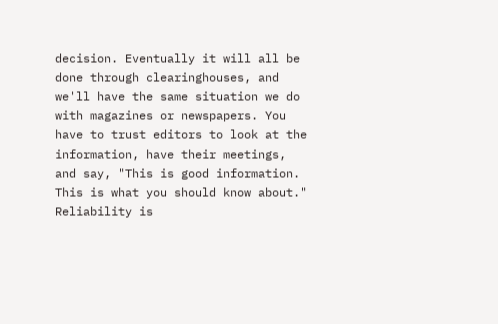decision. Eventually it will all be done through clearinghouses, and we'll have the same situation we do with magazines or newspapers. You have to trust editors to look at the information, have their meetings, and say, "This is good information. This is what you should know about." Reliability is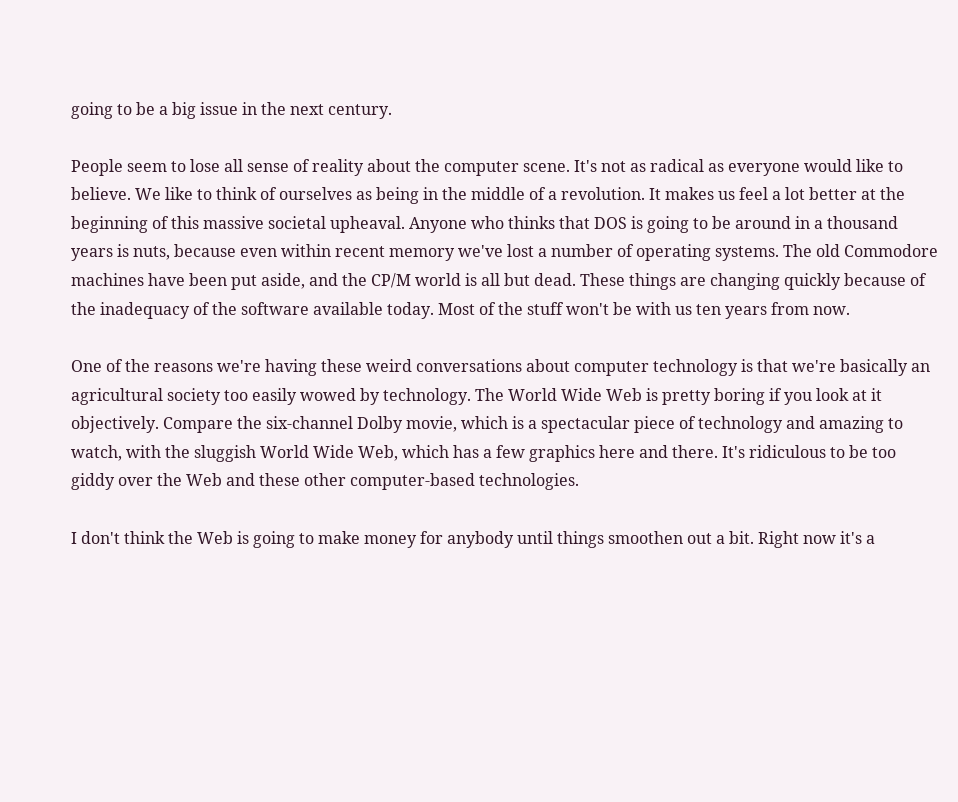going to be a big issue in the next century.

People seem to lose all sense of reality about the computer scene. It's not as radical as everyone would like to believe. We like to think of ourselves as being in the middle of a revolution. It makes us feel a lot better at the beginning of this massive societal upheaval. Anyone who thinks that DOS is going to be around in a thousand years is nuts, because even within recent memory we've lost a number of operating systems. The old Commodore machines have been put aside, and the CP/M world is all but dead. These things are changing quickly because of the inadequacy of the software available today. Most of the stuff won't be with us ten years from now.

One of the reasons we're having these weird conversations about computer technology is that we're basically an agricultural society too easily wowed by technology. The World Wide Web is pretty boring if you look at it objectively. Compare the six-channel Dolby movie, which is a spectacular piece of technology and amazing to watch, with the sluggish World Wide Web, which has a few graphics here and there. It's ridiculous to be too giddy over the Web and these other computer-based technologies.

I don't think the Web is going to make money for anybody until things smoothen out a bit. Right now it's a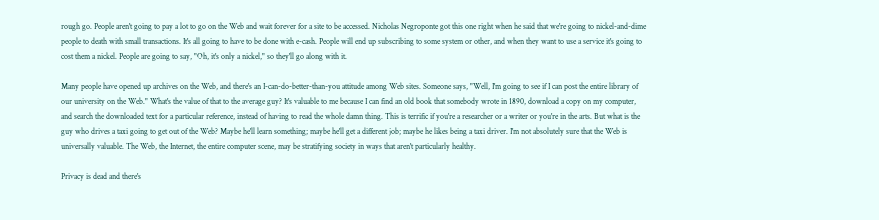rough go. People aren't going to pay a lot to go on the Web and wait forever for a site to be accessed. Nicholas Negroponte got this one right when he said that we're going to nickel-and-dime people to death with small transactions. It's all going to have to be done with e-cash. People will end up subscribing to some system or other, and when they want to use a service it's going to cost them a nickel. People are going to say, "Oh, it's only a nickel," so they'll go along with it.

Many people have opened up archives on the Web, and there's an I-can-do-better-than-you attitude among Web sites. Someone says, "Well, I'm going to see if I can post the entire library of our university on the Web." What's the value of that to the average guy? It's valuable to me because I can find an old book that somebody wrote in 1890, download a copy on my computer, and search the downloaded text for a particular reference, instead of having to read the whole damn thing. This is terrific if you're a researcher or a writer or you're in the arts. But what is the guy who drives a taxi going to get out of the Web? Maybe he'll learn something; maybe he'll get a different job; maybe he likes being a taxi driver. I'm not absolutely sure that the Web is universally valuable. The Web, the Internet, the entire computer scene, may be stratifying society in ways that aren't particularly healthy.

Privacy is dead and there's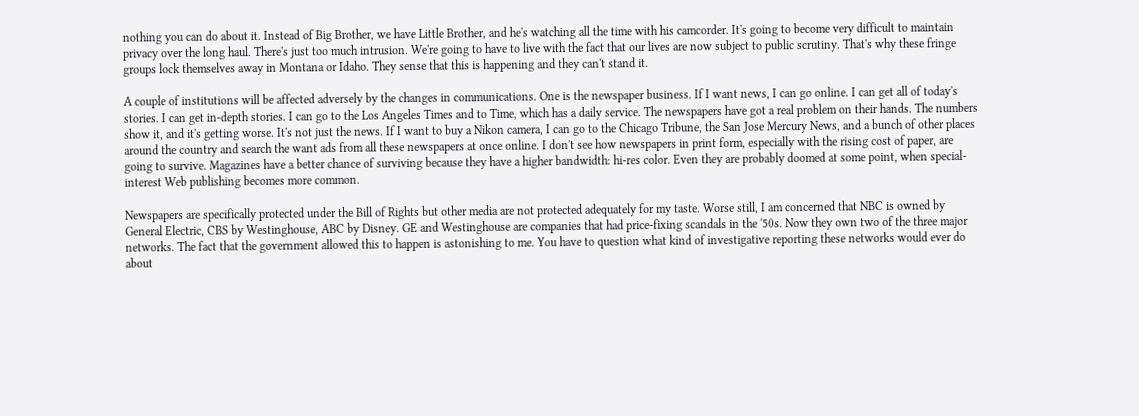nothing you can do about it. Instead of Big Brother, we have Little Brother, and he's watching all the time with his camcorder. It's going to become very difficult to maintain privacy over the long haul. There's just too much intrusion. We're going to have to live with the fact that our lives are now subject to public scrutiny. That's why these fringe groups lock themselves away in Montana or Idaho. They sense that this is happening and they can't stand it.

A couple of institutions will be affected adversely by the changes in communications. One is the newspaper business. If I want news, I can go online. I can get all of today's stories. I can get in-depth stories. I can go to the Los Angeles Times and to Time, which has a daily service. The newspapers have got a real problem on their hands. The numbers show it, and it's getting worse. It's not just the news. If I want to buy a Nikon camera, I can go to the Chicago Tribune, the San Jose Mercury News, and a bunch of other places around the country and search the want ads from all these newspapers at once online. I don't see how newspapers in print form, especially with the rising cost of paper, are going to survive. Magazines have a better chance of surviving because they have a higher bandwidth: hi-res color. Even they are probably doomed at some point, when special-interest Web publishing becomes more common.

Newspapers are specifically protected under the Bill of Rights but other media are not protected adequately for my taste. Worse still, I am concerned that NBC is owned by General Electric, CBS by Westinghouse, ABC by Disney. GE and Westinghouse are companies that had price-fixing scandals in the '50s. Now they own two of the three major networks. The fact that the government allowed this to happen is astonishing to me. You have to question what kind of investigative reporting these networks would ever do about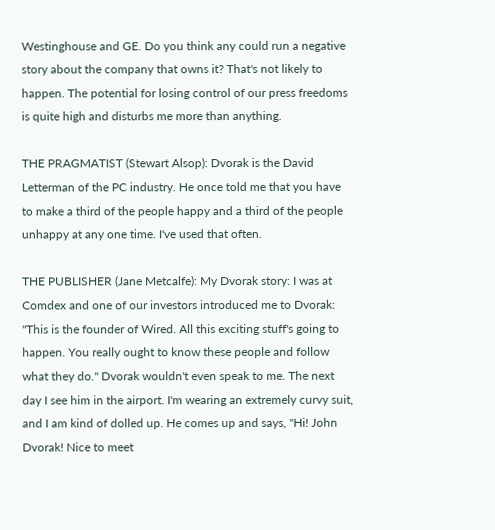Westinghouse and GE. Do you think any could run a negative story about the company that owns it? That's not likely to happen. The potential for losing control of our press freedoms is quite high and disturbs me more than anything.

THE PRAGMATIST (Stewart Alsop): Dvorak is the David Letterman of the PC industry. He once told me that you have to make a third of the people happy and a third of the people unhappy at any one time. I've used that often.

THE PUBLISHER (Jane Metcalfe): My Dvorak story: I was at Comdex and one of our investors introduced me to Dvorak: "This is the founder of Wired. All this exciting stuff's going to happen. You really ought to know these people and follow what they do." Dvorak wouldn't even speak to me. The next day I see him in the airport. I'm wearing an extremely curvy suit, and I am kind of dolled up. He comes up and says, "Hi! John Dvorak! Nice to meet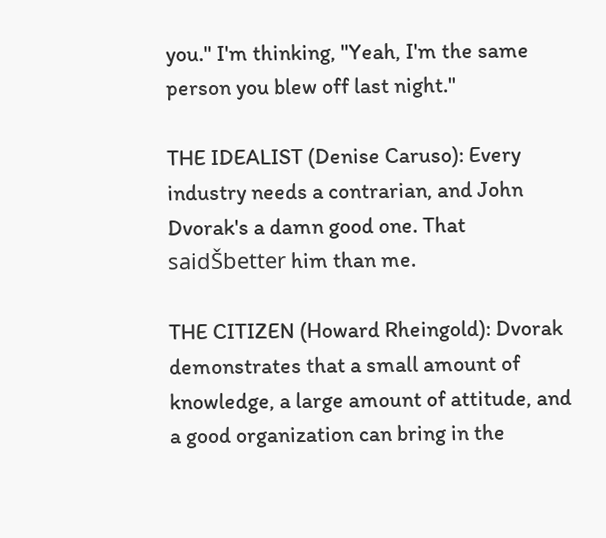you." I'm thinking, "Yeah, I'm the same person you blew off last night."

THE IDEALIST (Denise Caruso): Every industry needs a contrarian, and John Dvorak's a damn good one. That saidŠbetter him than me.

THE CITIZEN (Howard Rheingold): Dvorak demonstrates that a small amount of knowledge, a large amount of attitude, and a good organization can bring in the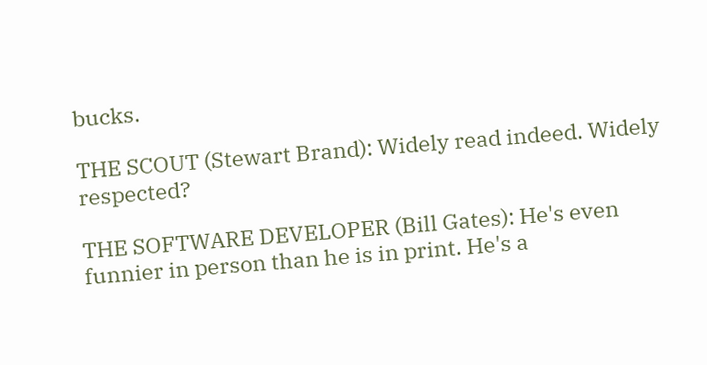bucks.

THE SCOUT (Stewart Brand): Widely read indeed. Widely respected?

THE SOFTWARE DEVELOPER (Bill Gates): He's even funnier in person than he is in print. He's a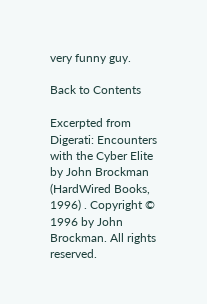very funny guy.

Back to Contents

Excerpted from Digerati: Encounters with the Cyber Elite by John Brockman (HardWired Books, 1996) . Copyright © 1996 by John Brockman. All rights reserved.